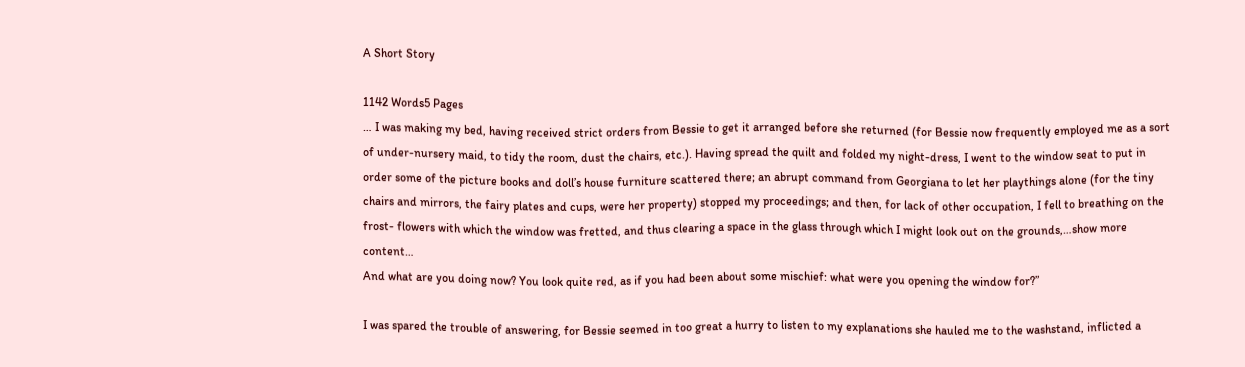A Short Story

1142 Words5 Pages
… I was making my bed, having received strict orders from Bessie to get it arranged before she returned (for Bessie now frequently employed me as a sort of under-nursery maid, to tidy the room, dust the chairs, etc.). Having spread the quilt and folded my night-dress, I went to the window seat to put in order some of the picture books and doll’s house furniture scattered there; an abrupt command from Georgiana to let her playthings alone (for the tiny chairs and mirrors, the fairy plates and cups, were her property) stopped my proceedings; and then, for lack of other occupation, I fell to breathing on the frost- flowers with which the window was fretted, and thus clearing a space in the glass through which I might look out on the grounds,…show more content…
And what are you doing now? You look quite red, as if you had been about some mischief: what were you opening the window for?”

I was spared the trouble of answering, for Bessie seemed in too great a hurry to listen to my explanations she hauled me to the washstand, inflicted a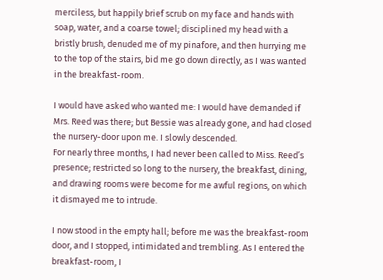merciless, but happily brief scrub on my face and hands with soap, water, and a coarse towel; disciplined my head with a bristly brush, denuded me of my pinafore, and then hurrying me to the top of the stairs, bid me go down directly, as I was wanted in the breakfast-room.

I would have asked who wanted me: I would have demanded if Mrs. Reed was there; but Bessie was already gone, and had closed the nursery-door upon me. I slowly descended.
For nearly three months, I had never been called to Miss. Reed’s presence; restricted so long to the nursery, the breakfast, dining, and drawing rooms were become for me awful regions, on which it dismayed me to intrude.

I now stood in the empty hall; before me was the breakfast-room door, and I stopped, intimidated and trembling. As I entered the breakfast-room, I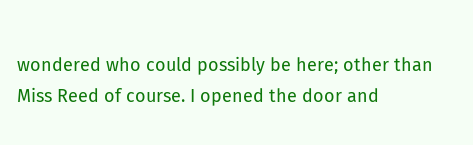wondered who could possibly be here; other than Miss Reed of course. I opened the door and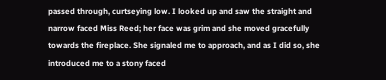passed through, curtseying low. I looked up and saw the straight and narrow faced Miss Reed; her face was grim and she moved gracefully towards the fireplace. She signaled me to approach, and as I did so, she introduced me to a stony faced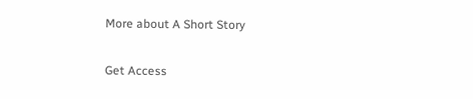More about A Short Story

Get Access